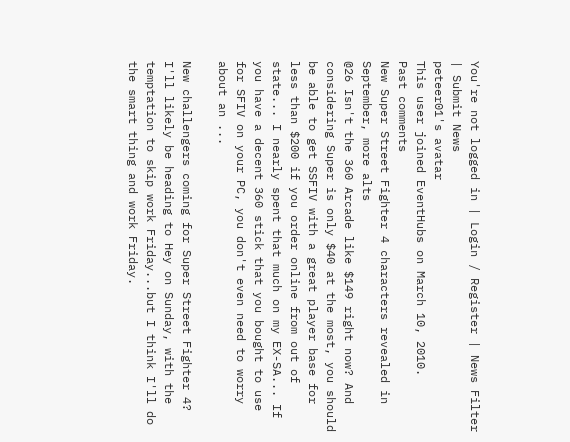You're not logged in | Login / Register | News Filter | Submit News
peteer01's avatar
This user joined EventHubs on March 10, 2010.
Past comments
New Super Street Fighter 4 characters revealed in September, more alts
@26 Isn't the 360 Arcade like $149 right now? And considering Super is only $40 at the most, you should be able to get SSFIV with a great player base for less than $200 if you order online from out of state... I nearly spent that much on my EX-SA... If you have a decent 360 stick that you bought to use for SFIV on your PC, you don't even need to worry about an ...

New challengers coming for Super Street Fighter 4?
I'll likely be heading to Hey on Sunday, with the temptation to skip work Friday...but I think I'll do the smart thing and work Friday.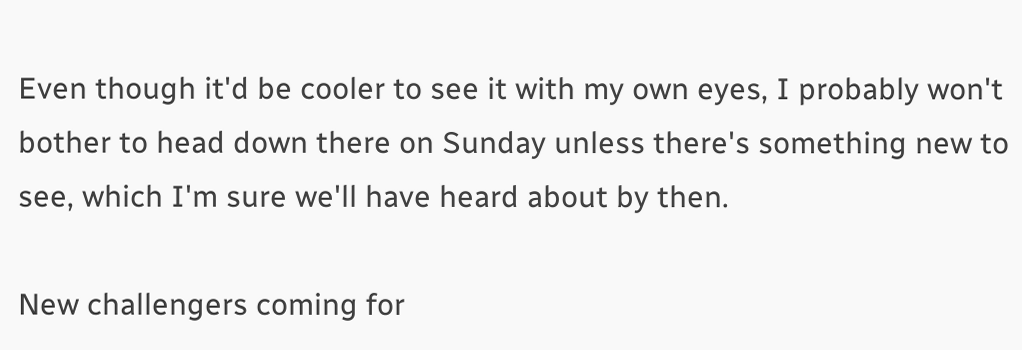Even though it'd be cooler to see it with my own eyes, I probably won't bother to head down there on Sunday unless there's something new to see, which I'm sure we'll have heard about by then.

New challengers coming for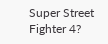Super Street Fighter 4?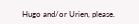Hugo and/or Urien, please.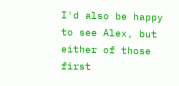I'd also be happy to see Alex, but either of those first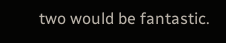two would be fantastic.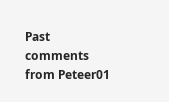Past comments from Peteer01